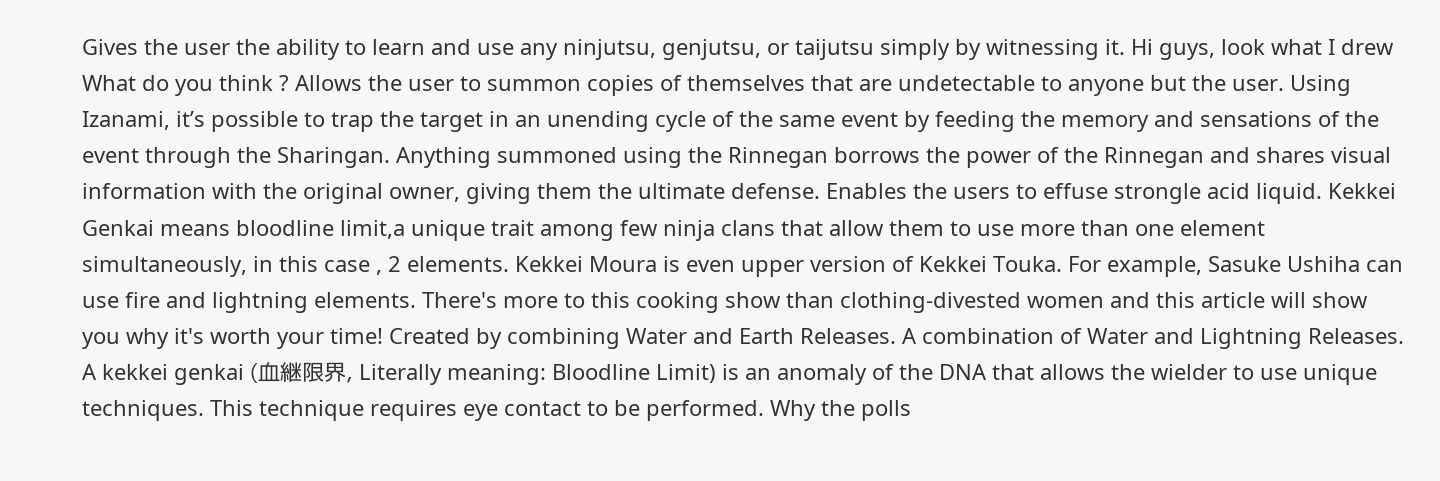Gives the user the ability to learn and use any ninjutsu, genjutsu, or taijutsu simply by witnessing it. Hi guys, look what I drew What do you think ? Allows the user to summon copies of themselves that are undetectable to anyone but the user. Using Izanami, it’s possible to trap the target in an unending cycle of the same event by feeding the memory and sensations of the event through the Sharingan. Anything summoned using the Rinnegan borrows the power of the Rinnegan and shares visual information with the original owner, giving them the ultimate defense. Enables the users to effuse strongle acid liquid. Kekkei Genkai means bloodline limit,a unique trait among few ninja clans that allow them to use more than one element simultaneously, in this case , 2 elements. Kekkei Moura is even upper version of Kekkei Touka. For example, Sasuke Ushiha can use fire and lightning elements. There's more to this cooking show than clothing-divested women and this article will show you why it's worth your time! Created by combining Water and Earth Releases. A combination of Water and Lightning Releases. A kekkei genkai (血継限界, Literally meaning: Bloodline Limit) is an anomaly of the DNA that allows the wielder to use unique techniques. This technique requires eye contact to be performed. Why the polls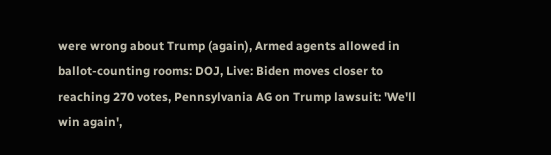were wrong about Trump (again), Armed agents allowed in ballot-counting rooms: DOJ, Live: Biden moves closer to reaching 270 votes, Pennsylvania AG on Trump lawsuit: 'We'll win again',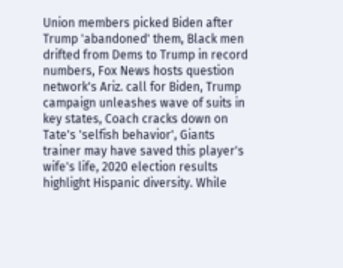Union members picked Biden after Trump 'abandoned' them, Black men drifted from Dems to Trump in record numbers, Fox News hosts question network's Ariz. call for Biden, Trump campaign unleashes wave of suits in key states, Coach cracks down on Tate's 'selfish behavior', Giants trainer may have saved this player's wife's life, 2020 election results highlight Hispanic diversity. While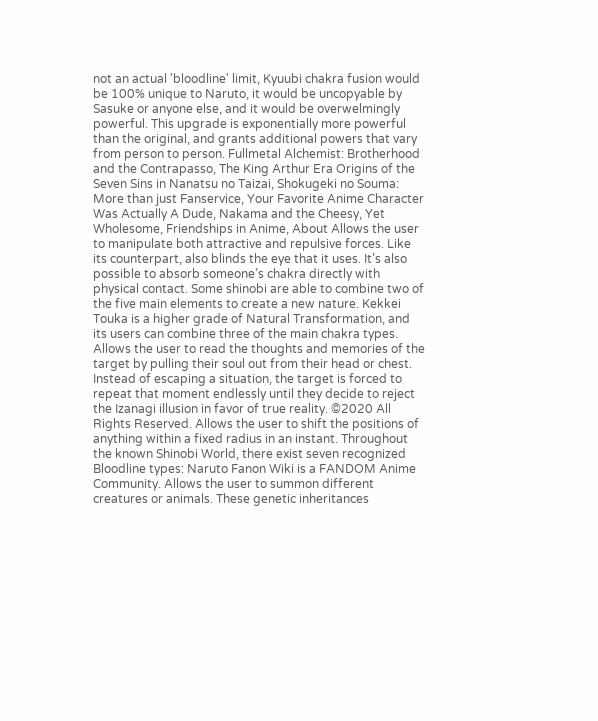not an actual 'bloodline' limit, Kyuubi chakra fusion would be 100% unique to Naruto, it would be uncopyable by Sasuke or anyone else, and it would be overwelmingly powerful. This upgrade is exponentially more powerful than the original, and grants additional powers that vary from person to person. Fullmetal Alchemist: Brotherhood and the Contrapasso, The King Arthur Era Origins of the Seven Sins in Nanatsu no Taizai, Shokugeki no Souma: More than just Fanservice, Your Favorite Anime Character Was Actually A Dude, Nakama and the Cheesy, Yet Wholesome, Friendships in Anime, About Allows the user to manipulate both attractive and repulsive forces. Like its counterpart, also blinds the eye that it uses. It’s also possible to absorb someone’s chakra directly with physical contact. Some shinobi are able to combine two of the five main elements to create a new nature. Kekkei Touka is a higher grade of Natural Transformation, and its users can combine three of the main chakra types. Allows the user to read the thoughts and memories of the target by pulling their soul out from their head or chest. Instead of escaping a situation, the target is forced to repeat that moment endlessly until they decide to reject the Izanagi illusion in favor of true reality. ©2020 All Rights Reserved. Allows the user to shift the positions of anything within a fixed radius in an instant. Throughout the known Shinobi World, there exist seven recognized Bloodline types: Naruto Fanon Wiki is a FANDOM Anime Community. Allows the user to summon different creatures or animals. These genetic inheritances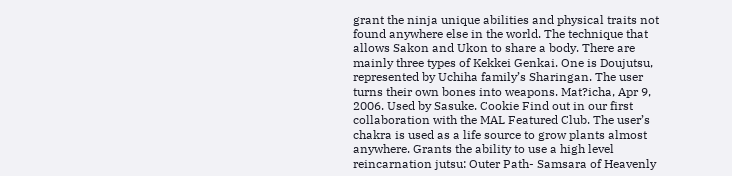grant the ninja unique abilities and physical traits not found anywhere else in the world. The technique that allows Sakon and Ukon to share a body. There are mainly three types of Kekkei Genkai. One is Doujutsu, represented by Uchiha family’s Sharingan. The user turns their own bones into weapons. Mat?icha, Apr 9, 2006. Used by Sasuke. Cookie Find out in our first collaboration with the MAL Featured Club. The user’s chakra is used as a life source to grow plants almost anywhere. Grants the ability to use a high level reincarnation jutsu: Outer Path- Samsara of Heavenly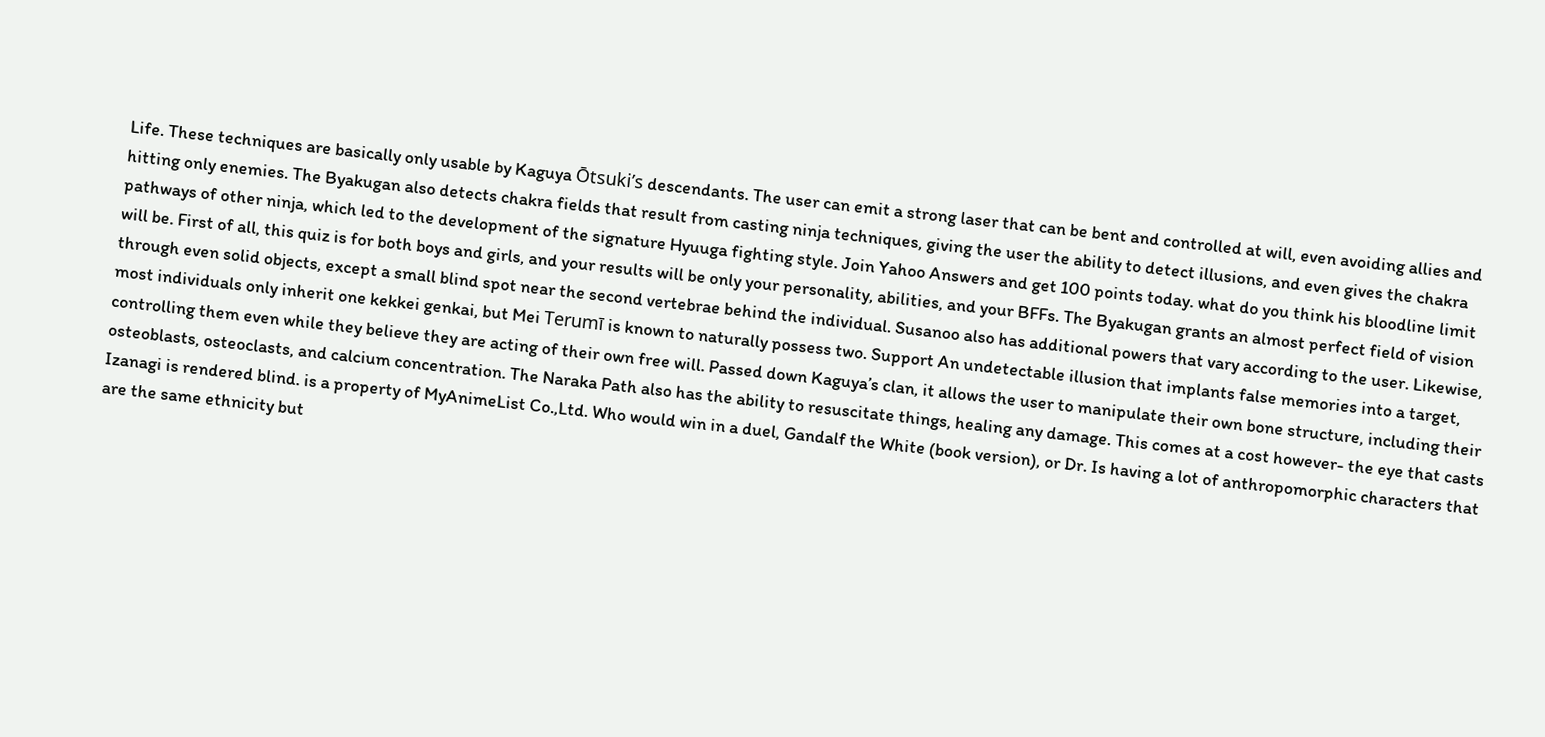Life. These techniques are basically only usable by Kaguya Ōtsuki’s descendants. The user can emit a strong laser that can be bent and controlled at will, even avoiding allies and hitting only enemies. The Byakugan also detects chakra fields that result from casting ninja techniques, giving the user the ability to detect illusions, and even gives the chakra pathways of other ninja, which led to the development of the signature Hyuuga fighting style. Join Yahoo Answers and get 100 points today. what do you think his bloodline limit will be. First of all, this quiz is for both boys and girls, and your results will be only your personality, abilities, and your BFFs. The Byakugan grants an almost perfect field of vision through even solid objects, except a small blind spot near the second vertebrae behind the individual. Susanoo also has additional powers that vary according to the user. Likewise, most individuals only inherit one kekkei genkai, but Mei Terumī is known to naturally possess two. Support An undetectable illusion that implants false memories into a target, controlling them even while they believe they are acting of their own free will. Passed down Kaguya’s clan, it allows the user to manipulate their own bone structure, including their osteoblasts, osteoclasts, and calcium concentration. The Naraka Path also has the ability to resuscitate things, healing any damage. This comes at a cost however- the eye that casts Izanagi is rendered blind. is a property of MyAnimeList Co.,Ltd. Who would win in a duel, Gandalf the White (book version), or Dr. Is having a lot of anthropomorphic characters that are the same ethnicity but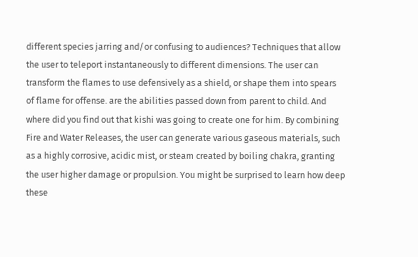different species jarring and/or confusing to audiences? Techniques that allow the user to teleport instantaneously to different dimensions. The user can transform the flames to use defensively as a shield, or shape them into spears of flame for offense. are the abilities passed down from parent to child. And where did you find out that kishi was going to create one for him. By combining Fire and Water Releases, the user can generate various gaseous materials, such as a highly corrosive, acidic mist, or steam created by boiling chakra, granting the user higher damage or propulsion. You might be surprised to learn how deep these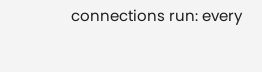connections run: every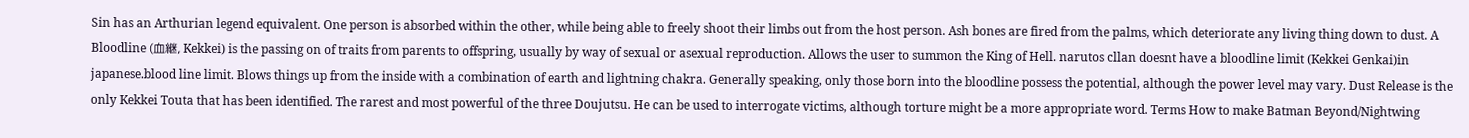Sin has an Arthurian legend equivalent. One person is absorbed within the other, while being able to freely shoot their limbs out from the host person. Ash bones are fired from the palms, which deteriorate any living thing down to dust. A Bloodline (血継, Kekkei) is the passing on of traits from parents to offspring, usually by way of sexual or asexual reproduction. Allows the user to summon the King of Hell. narutos cllan doesnt have a bloodline limit (Kekkei Genkai)in japanese.blood line limit. Blows things up from the inside with a combination of earth and lightning chakra. Generally speaking, only those born into the bloodline possess the potential, although the power level may vary. Dust Release is the only Kekkei Touta that has been identified. The rarest and most powerful of the three Doujutsu. He can be used to interrogate victims, although torture might be a more appropriate word. Terms How to make Batman Beyond/Nightwing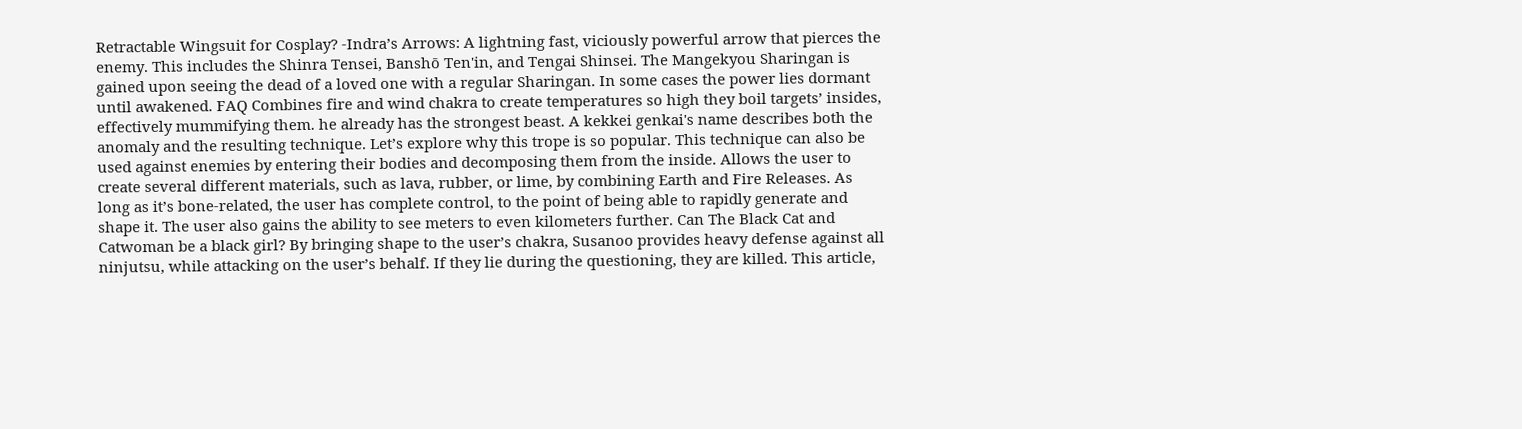Retractable Wingsuit for Cosplay? -Indra’s Arrows: A lightning fast, viciously powerful arrow that pierces the enemy. This includes the Shinra Tensei, Banshō Ten'in, and Tengai Shinsei. The Mangekyou Sharingan is gained upon seeing the dead of a loved one with a regular Sharingan. In some cases the power lies dormant until awakened. FAQ Combines fire and wind chakra to create temperatures so high they boil targets’ insides, effectively mummifying them. he already has the strongest beast. A kekkei genkai's name describes both the anomaly and the resulting technique. Let’s explore why this trope is so popular. This technique can also be used against enemies by entering their bodies and decomposing them from the inside. Allows the user to create several different materials, such as lava, rubber, or lime, by combining Earth and Fire Releases. As long as it’s bone-related, the user has complete control, to the point of being able to rapidly generate and shape it. The user also gains the ability to see meters to even kilometers further. Can The Black Cat and Catwoman be a black girl? By bringing shape to the user’s chakra, Susanoo provides heavy defense against all ninjutsu, while attacking on the user’s behalf. If they lie during the questioning, they are killed. This article,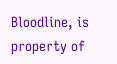Bloodline, is property of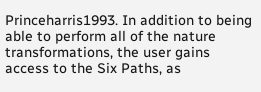Princeharris1993. In addition to being able to perform all of the nature transformations, the user gains access to the Six Paths, as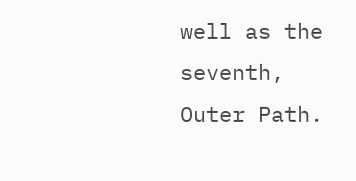well as the seventh, Outer Path.